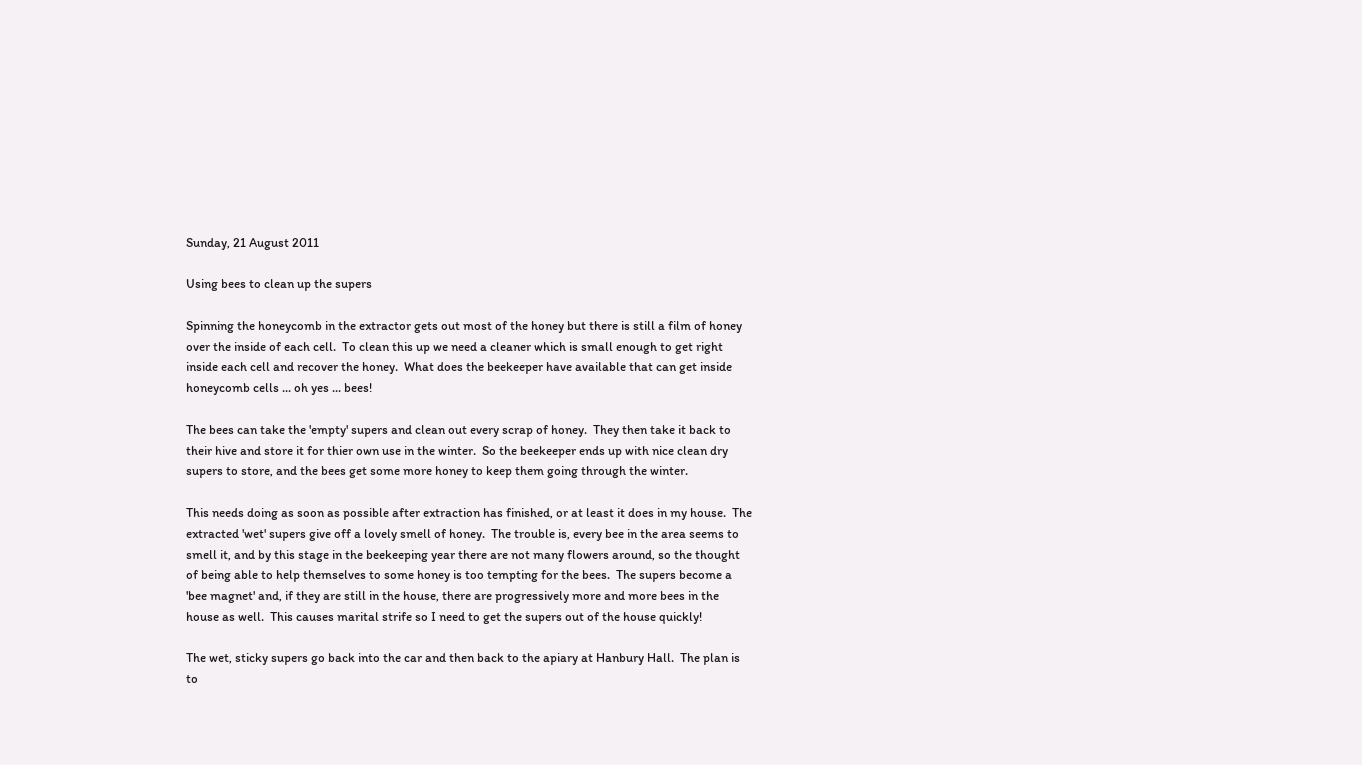Sunday, 21 August 2011

Using bees to clean up the supers

Spinning the honeycomb in the extractor gets out most of the honey but there is still a film of honey over the inside of each cell.  To clean this up we need a cleaner which is small enough to get right inside each cell and recover the honey.  What does the beekeeper have available that can get inside honeycomb cells ... oh yes ... bees!

The bees can take the 'empty' supers and clean out every scrap of honey.  They then take it back to their hive and store it for thier own use in the winter.  So the beekeeper ends up with nice clean dry supers to store, and the bees get some more honey to keep them going through the winter.

This needs doing as soon as possible after extraction has finished, or at least it does in my house.  The extracted 'wet' supers give off a lovely smell of honey.  The trouble is, every bee in the area seems to smell it, and by this stage in the beekeeping year there are not many flowers around, so the thought of being able to help themselves to some honey is too tempting for the bees.  The supers become a 'bee magnet' and, if they are still in the house, there are progressively more and more bees in the house as well.  This causes marital strife so I need to get the supers out of the house quickly!

The wet, sticky supers go back into the car and then back to the apiary at Hanbury Hall.  The plan is to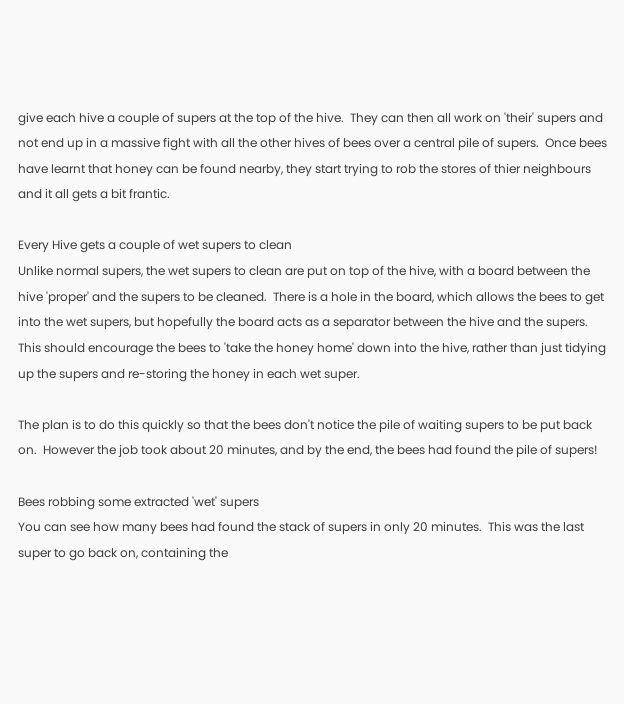give each hive a couple of supers at the top of the hive.  They can then all work on 'their' supers and not end up in a massive fight with all the other hives of bees over a central pile of supers.  Once bees have learnt that honey can be found nearby, they start trying to rob the stores of thier neighbours and it all gets a bit frantic.

Every Hive gets a couple of wet supers to clean
Unlike normal supers, the wet supers to clean are put on top of the hive, with a board between the hive 'proper' and the supers to be cleaned.  There is a hole in the board, which allows the bees to get into the wet supers, but hopefully the board acts as a separator between the hive and the supers.  This should encourage the bees to 'take the honey home' down into the hive, rather than just tidying up the supers and re-storing the honey in each wet super.

The plan is to do this quickly so that the bees don't notice the pile of waiting supers to be put back on.  However the job took about 20 minutes, and by the end, the bees had found the pile of supers!

Bees robbing some extracted 'wet' supers
You can see how many bees had found the stack of supers in only 20 minutes.  This was the last super to go back on, containing the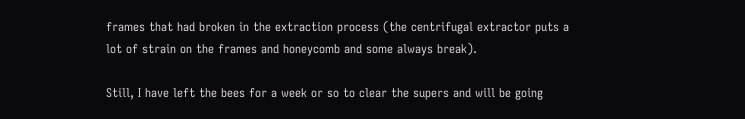frames that had broken in the extraction process (the centrifugal extractor puts a lot of strain on the frames and honeycomb and some always break).

Still, I have left the bees for a week or so to clear the supers and will be going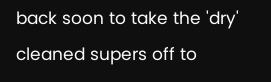back soon to take the 'dry' cleaned supers off to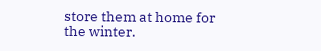store them at home for the winter.